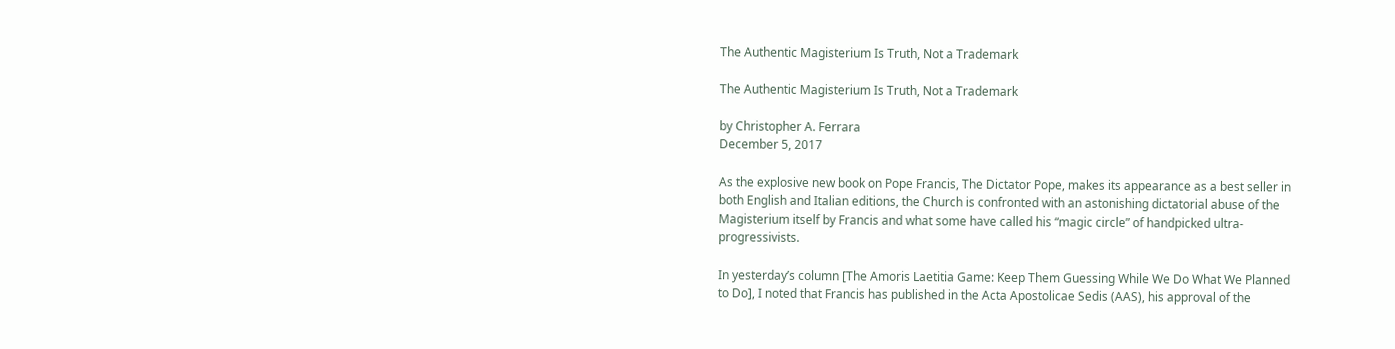The Authentic Magisterium Is Truth, Not a Trademark

The Authentic Magisterium Is Truth, Not a Trademark

by Christopher A. Ferrara
December 5, 2017

As the explosive new book on Pope Francis, The Dictator Pope, makes its appearance as a best seller in both English and Italian editions, the Church is confronted with an astonishing dictatorial abuse of the Magisterium itself by Francis and what some have called his “magic circle” of handpicked ultra-progressivists.

In yesterday’s column [The Amoris Laetitia Game: Keep Them Guessing While We Do What We Planned to Do], I noted that Francis has published in the Acta Apostolicae Sedis (AAS), his approval of the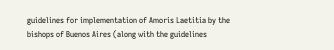guidelines for implementation of Amoris Laetitia by the bishops of Buenos Aires (along with the guidelines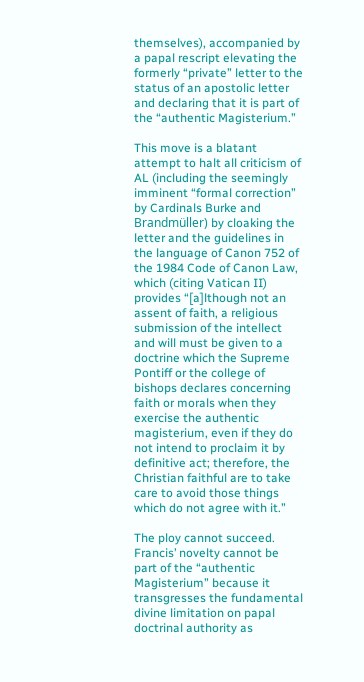themselves), accompanied by a papal rescript elevating the formerly “private” letter to the status of an apostolic letter and declaring that it is part of the “authentic Magisterium.”

This move is a blatant attempt to halt all criticism of AL (including the seemingly imminent “formal correction” by Cardinals Burke and Brandmüller) by cloaking the letter and the guidelines in the language of Canon 752 of the 1984 Code of Canon Law, which (citing Vatican II) provides “[a]lthough not an assent of faith, a religious submission of the intellect and will must be given to a doctrine which the Supreme Pontiff or the college of bishops declares concerning faith or morals when they exercise the authentic magisterium, even if they do not intend to proclaim it by definitive act; therefore, the Christian faithful are to take care to avoid those things which do not agree with it.”

The ploy cannot succeed. Francis’ novelty cannot be part of the “authentic Magisterium” because it transgresses the fundamental divine limitation on papal doctrinal authority as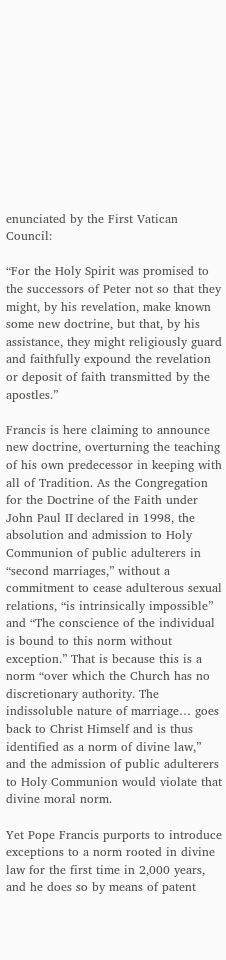enunciated by the First Vatican Council:

“For the Holy Spirit was promised to the successors of Peter not so that they might, by his revelation, make known some new doctrine, but that, by his assistance, they might religiously guard and faithfully expound the revelation or deposit of faith transmitted by the apostles.”

Francis is here claiming to announce new doctrine, overturning the teaching of his own predecessor in keeping with all of Tradition. As the Congregation for the Doctrine of the Faith under John Paul II declared in 1998, the absolution and admission to Holy Communion of public adulterers in “second marriages,” without a commitment to cease adulterous sexual relations, “is intrinsically impossible” and “The conscience of the individual is bound to this norm without exception.” That is because this is a norm “over which the Church has no discretionary authority. The indissoluble nature of marriage… goes back to Christ Himself and is thus identified as a norm of divine law,” and the admission of public adulterers to Holy Communion would violate that divine moral norm.

Yet Pope Francis purports to introduce exceptions to a norm rooted in divine law for the first time in 2,000 years, and he does so by means of patent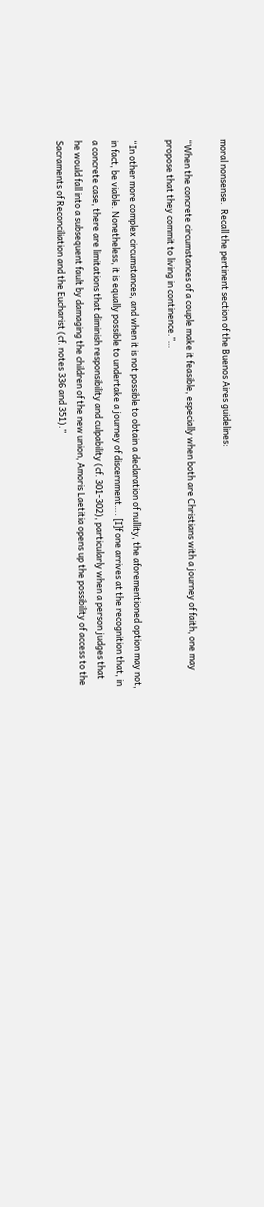moral nonsense.  Recall the pertinent section of the Buenos Aires guidelines:

“When the concrete circumstances of a couple make it feasible, especially when both are Christians with a journey of faith, one may propose that they commit to living in continence.”…

“In other more complex circumstances, and when it is not possible to obtain a declaration of nullity, the aforementioned option may not, in fact, be viable. Nonetheless, it is equally possible to undertake a journey of discernment…. [I]f one arrives at the recognition that, in a concrete case, there are limitations that diminish responsibility and culpability (cf. 301-302), particularly when a person judges that he would fall into a subsequent fault by damaging the children of the new union, Amoris Laetitia opens up the possibility of access to the Sacraments of Reconciliation and the Eucharist (cf. notes 336 and 351).”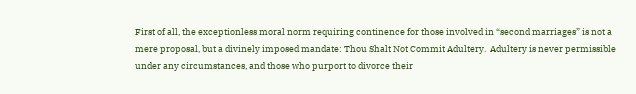First of all, the exceptionless moral norm requiring continence for those involved in “second marriages” is not a mere proposal, but a divinely imposed mandate: Thou Shalt Not Commit Adultery.  Adultery is never permissible under any circumstances, and those who purport to divorce their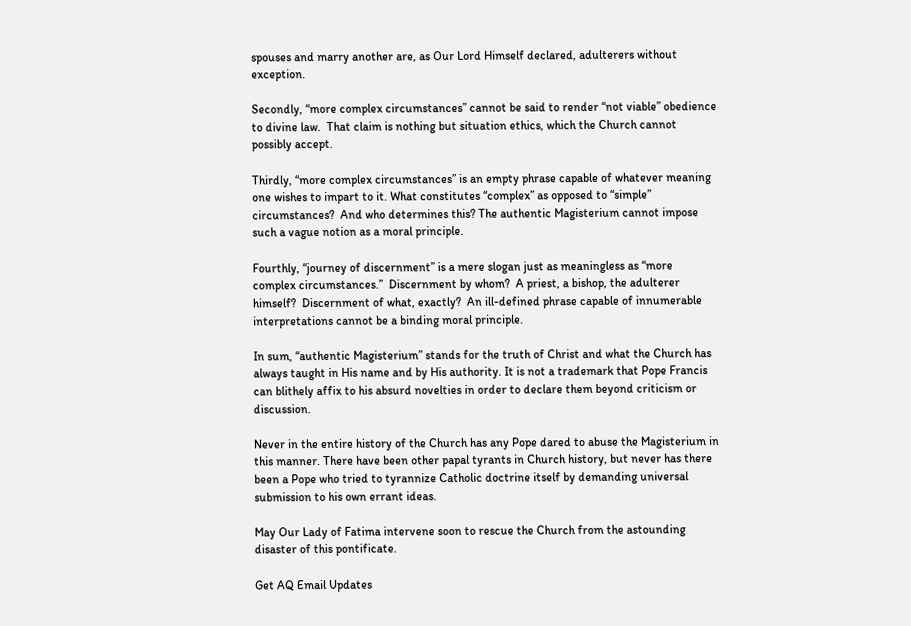spouses and marry another are, as Our Lord Himself declared, adulterers without exception.

Secondly, “more complex circumstances” cannot be said to render “not viable” obedience to divine law.  That claim is nothing but situation ethics, which the Church cannot possibly accept.

Thirdly, “more complex circumstances” is an empty phrase capable of whatever meaning one wishes to impart to it. What constitutes “complex” as opposed to “simple” circumstances?  And who determines this? The authentic Magisterium cannot impose such a vague notion as a moral principle.

Fourthly, “journey of discernment” is a mere slogan just as meaningless as “more complex circumstances.”  Discernment by whom?  A priest, a bishop, the adulterer himself?  Discernment of what, exactly?  An ill-defined phrase capable of innumerable interpretations cannot be a binding moral principle.

In sum, “authentic Magisterium” stands for the truth of Christ and what the Church has always taught in His name and by His authority. It is not a trademark that Pope Francis can blithely affix to his absurd novelties in order to declare them beyond criticism or discussion.

Never in the entire history of the Church has any Pope dared to abuse the Magisterium in this manner. There have been other papal tyrants in Church history, but never has there been a Pope who tried to tyrannize Catholic doctrine itself by demanding universal submission to his own errant ideas.

May Our Lady of Fatima intervene soon to rescue the Church from the astounding disaster of this pontificate.

Get AQ Email Updates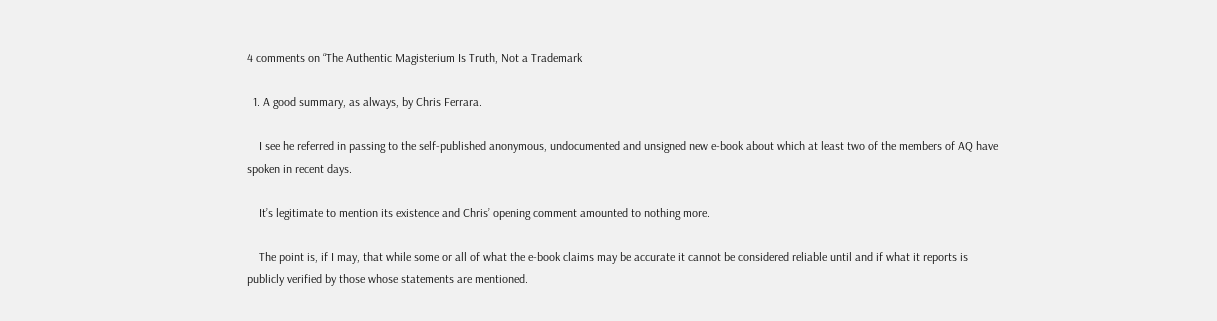4 comments on “The Authentic Magisterium Is Truth, Not a Trademark

  1. A good summary, as always, by Chris Ferrara.

    I see he referred in passing to the self-published anonymous, undocumented and unsigned new e-book about which at least two of the members of AQ have spoken in recent days.

    It’s legitimate to mention its existence and Chris’ opening comment amounted to nothing more.

    The point is, if I may, that while some or all of what the e-book claims may be accurate it cannot be considered reliable until and if what it reports is publicly verified by those whose statements are mentioned.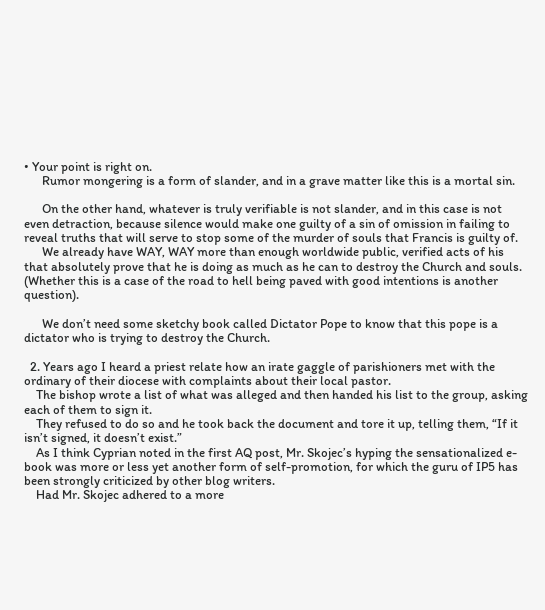• Your point is right on.
      Rumor mongering is a form of slander, and in a grave matter like this is a mortal sin.

      On the other hand, whatever is truly verifiable is not slander, and in this case is not even detraction, because silence would make one guilty of a sin of omission in failing to reveal truths that will serve to stop some of the murder of souls that Francis is guilty of.
      We already have WAY, WAY more than enough worldwide public, verified acts of his that absolutely prove that he is doing as much as he can to destroy the Church and souls. (Whether this is a case of the road to hell being paved with good intentions is another question).

      We don’t need some sketchy book called Dictator Pope to know that this pope is a dictator who is trying to destroy the Church.

  2. Years ago I heard a priest relate how an irate gaggle of parishioners met with the ordinary of their diocese with complaints about their local pastor.
    The bishop wrote a list of what was alleged and then handed his list to the group, asking each of them to sign it.
    They refused to do so and he took back the document and tore it up, telling them, “If it isn’t signed, it doesn’t exist.”
    As I think Cyprian noted in the first AQ post, Mr. Skojec’s hyping the sensationalized e-book was more or less yet another form of self-promotion, for which the guru of IP5 has been strongly criticized by other blog writers.
    Had Mr. Skojec adhered to a more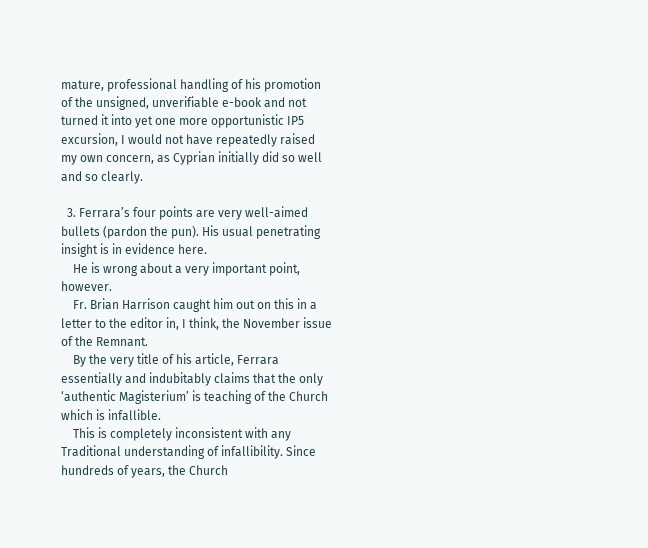mature, professional handling of his promotion of the unsigned, unverifiable e-book and not turned it into yet one more opportunistic IP5 excursion, I would not have repeatedly raised my own concern, as Cyprian initially did so well and so clearly.

  3. Ferrara’s four points are very well-aimed bullets (pardon the pun). His usual penetrating insight is in evidence here.
    He is wrong about a very important point, however.
    Fr. Brian Harrison caught him out on this in a letter to the editor in, I think, the November issue of the Remnant.
    By the very title of his article, Ferrara essentially and indubitably claims that the only ‘authentic Magisterium’ is teaching of the Church which is infallible.
    This is completely inconsistent with any Traditional understanding of infallibility. Since hundreds of years, the Church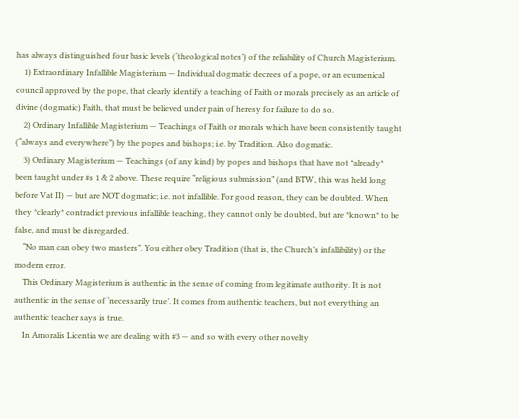has always distinguished four basic levels (‘theological notes’) of the reliability of Church Magisterium.
    1) Extraordinary Infallible Magisterium — Individual dogmatic decrees of a pope, or an ecumenical council approved by the pope, that clearly identify a teaching of Faith or morals precisely as an article of divine (dogmatic) Faith, that must be believed under pain of heresy for failure to do so.
    2) Ordinary Infallible Magisterium — Teachings of Faith or morals which have been consistently taught (“always and everywhere”) by the popes and bishops; i.e. by Tradition. Also dogmatic.
    3) Ordinary Magisterium — Teachings (of any kind) by popes and bishops that have not *already* been taught under #s 1 & 2 above. These require “religious submission” (and BTW, this was held long before Vat II) — but are NOT dogmatic; i.e. not infallible. For good reason, they can be doubted. When they *clearly* contradict previous infallible teaching, they cannot only be doubted, but are *known* to be false, and must be disregarded.
    “No man can obey two masters”. You either obey Tradition (that is, the Church’s infallibility) or the modern error.
    This Ordinary Magisterium is authentic in the sense of coming from legitimate authority. It is not authentic in the sense of ‘necessarily true’. It comes from authentic teachers, but not everything an authentic teacher says is true.
    In Amoralis Licentia we are dealing with #3 — and so with every other novelty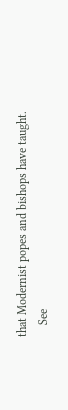that Modernist popes and bishops have taught.
    See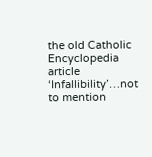the old Catholic Encyclopedia article ‘Infallibility’…not to mention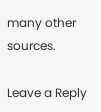many other sources.

Leave a Reply